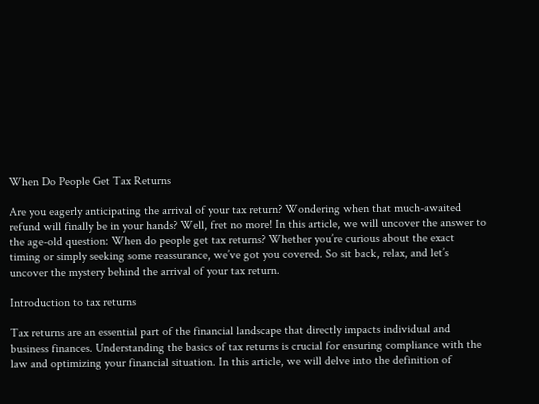When Do People Get Tax Returns

Are you eagerly anticipating the arrival of your tax return? Wondering when that much-awaited refund will finally be in your hands? Well, fret no more! In this article, we will uncover the answer to the age-old question: When do people get tax returns? Whether you’re curious about the exact timing or simply seeking some reassurance, we’ve got you covered. So sit back, relax, and let’s uncover the mystery behind the arrival of your tax return.

Introduction to tax returns

Tax returns are an essential part of the financial landscape that directly impacts individual and business finances. Understanding the basics of tax returns is crucial for ensuring compliance with the law and optimizing your financial situation. In this article, we will delve into the definition of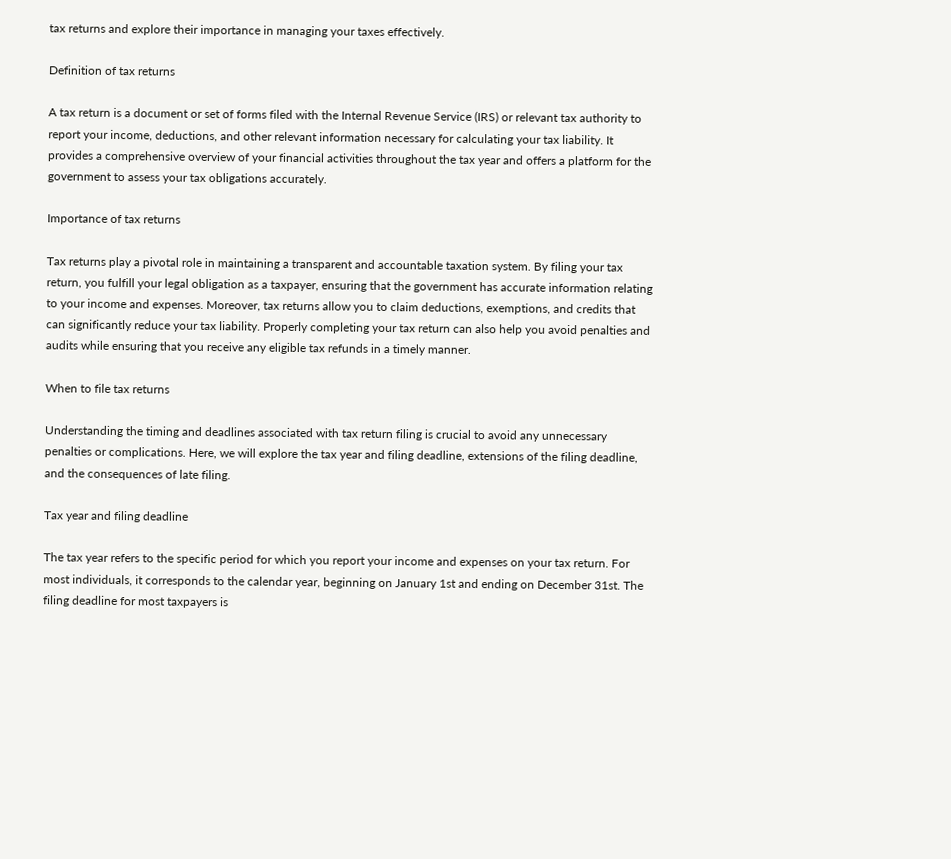tax returns and explore their importance in managing your taxes effectively.

Definition of tax returns

A tax return is a document or set of forms filed with the Internal Revenue Service (IRS) or relevant tax authority to report your income, deductions, and other relevant information necessary for calculating your tax liability. It provides a comprehensive overview of your financial activities throughout the tax year and offers a platform for the government to assess your tax obligations accurately.

Importance of tax returns

Tax returns play a pivotal role in maintaining a transparent and accountable taxation system. By filing your tax return, you fulfill your legal obligation as a taxpayer, ensuring that the government has accurate information relating to your income and expenses. Moreover, tax returns allow you to claim deductions, exemptions, and credits that can significantly reduce your tax liability. Properly completing your tax return can also help you avoid penalties and audits while ensuring that you receive any eligible tax refunds in a timely manner.

When to file tax returns

Understanding the timing and deadlines associated with tax return filing is crucial to avoid any unnecessary penalties or complications. Here, we will explore the tax year and filing deadline, extensions of the filing deadline, and the consequences of late filing.

Tax year and filing deadline

The tax year refers to the specific period for which you report your income and expenses on your tax return. For most individuals, it corresponds to the calendar year, beginning on January 1st and ending on December 31st. The filing deadline for most taxpayers is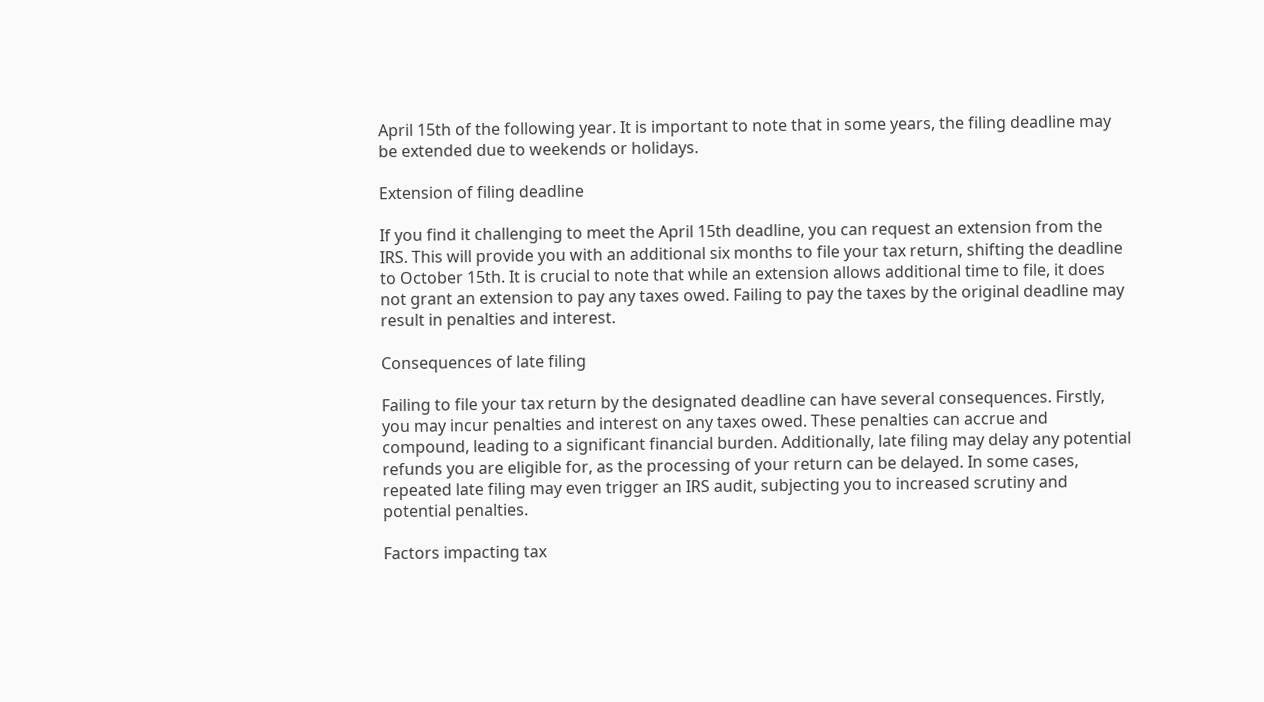April 15th of the following year. It is important to note that in some years, the filing deadline may be extended due to weekends or holidays.

Extension of filing deadline

If you find it challenging to meet the April 15th deadline, you can request an extension from the IRS. This will provide you with an additional six months to file your tax return, shifting the deadline to October 15th. It is crucial to note that while an extension allows additional time to file, it does not grant an extension to pay any taxes owed. Failing to pay the taxes by the original deadline may result in penalties and interest.

Consequences of late filing

Failing to file your tax return by the designated deadline can have several consequences. Firstly, you may incur penalties and interest on any taxes owed. These penalties can accrue and compound, leading to a significant financial burden. Additionally, late filing may delay any potential refunds you are eligible for, as the processing of your return can be delayed. In some cases, repeated late filing may even trigger an IRS audit, subjecting you to increased scrutiny and potential penalties.

Factors impacting tax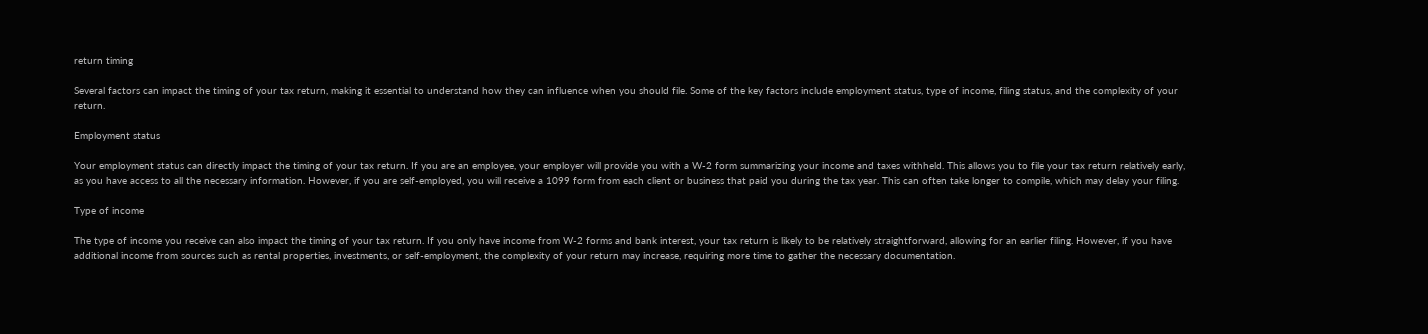return timing

Several factors can impact the timing of your tax return, making it essential to understand how they can influence when you should file. Some of the key factors include employment status, type of income, filing status, and the complexity of your return.

Employment status

Your employment status can directly impact the timing of your tax return. If you are an employee, your employer will provide you with a W-2 form summarizing your income and taxes withheld. This allows you to file your tax return relatively early, as you have access to all the necessary information. However, if you are self-employed, you will receive a 1099 form from each client or business that paid you during the tax year. This can often take longer to compile, which may delay your filing.

Type of income

The type of income you receive can also impact the timing of your tax return. If you only have income from W-2 forms and bank interest, your tax return is likely to be relatively straightforward, allowing for an earlier filing. However, if you have additional income from sources such as rental properties, investments, or self-employment, the complexity of your return may increase, requiring more time to gather the necessary documentation.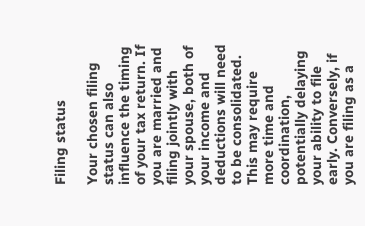Filing status

Your chosen filing status can also influence the timing of your tax return. If you are married and filing jointly with your spouse, both of your income and deductions will need to be consolidated. This may require more time and coordination, potentially delaying your ability to file early. Conversely, if you are filing as a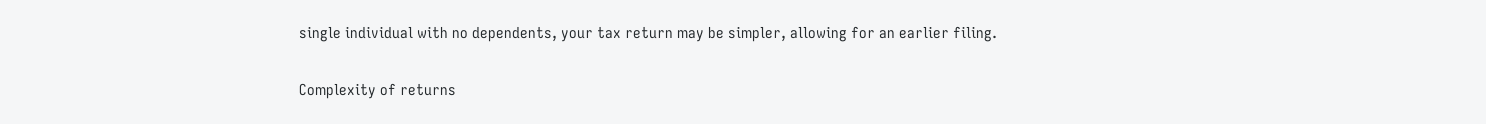single individual with no dependents, your tax return may be simpler, allowing for an earlier filing.

Complexity of returns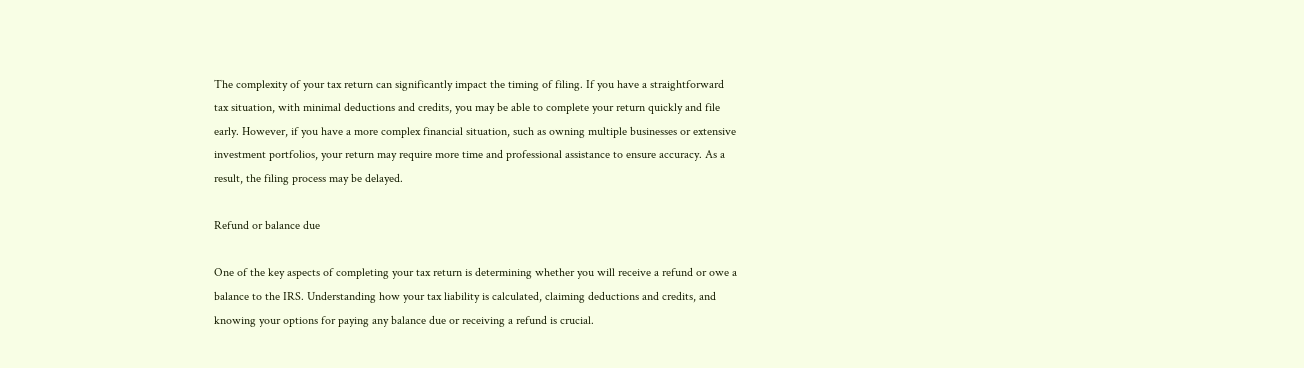The complexity of your tax return can significantly impact the timing of filing. If you have a straightforward tax situation, with minimal deductions and credits, you may be able to complete your return quickly and file early. However, if you have a more complex financial situation, such as owning multiple businesses or extensive investment portfolios, your return may require more time and professional assistance to ensure accuracy. As a result, the filing process may be delayed.

Refund or balance due

One of the key aspects of completing your tax return is determining whether you will receive a refund or owe a balance to the IRS. Understanding how your tax liability is calculated, claiming deductions and credits, and knowing your options for paying any balance due or receiving a refund is crucial.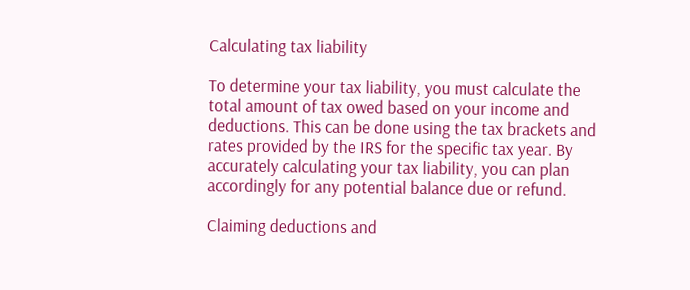Calculating tax liability

To determine your tax liability, you must calculate the total amount of tax owed based on your income and deductions. This can be done using the tax brackets and rates provided by the IRS for the specific tax year. By accurately calculating your tax liability, you can plan accordingly for any potential balance due or refund.

Claiming deductions and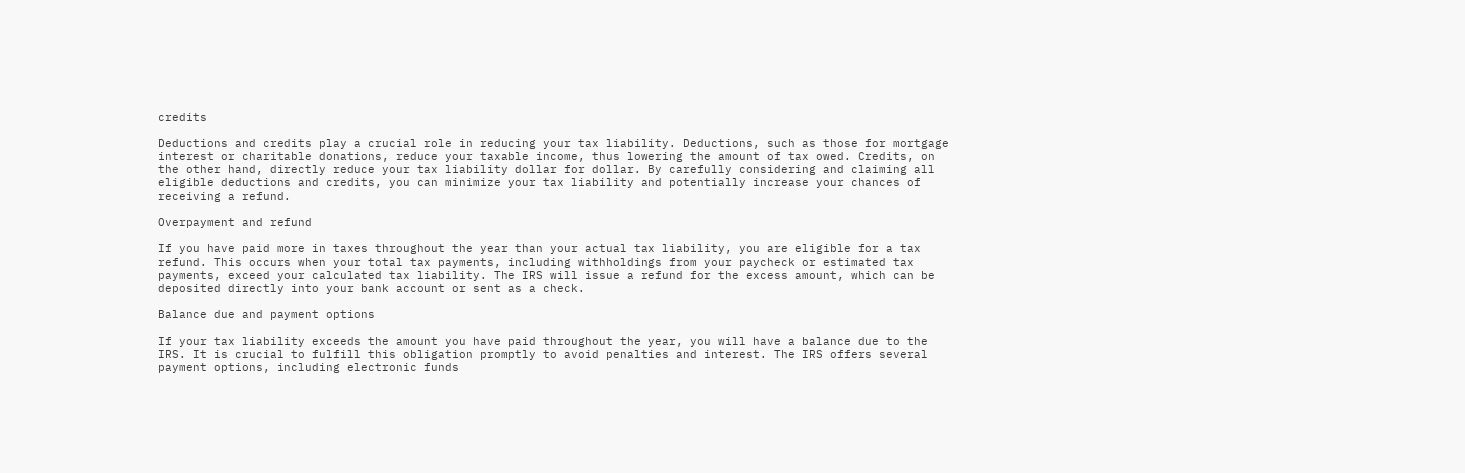credits

Deductions and credits play a crucial role in reducing your tax liability. Deductions, such as those for mortgage interest or charitable donations, reduce your taxable income, thus lowering the amount of tax owed. Credits, on the other hand, directly reduce your tax liability dollar for dollar. By carefully considering and claiming all eligible deductions and credits, you can minimize your tax liability and potentially increase your chances of receiving a refund.

Overpayment and refund

If you have paid more in taxes throughout the year than your actual tax liability, you are eligible for a tax refund. This occurs when your total tax payments, including withholdings from your paycheck or estimated tax payments, exceed your calculated tax liability. The IRS will issue a refund for the excess amount, which can be deposited directly into your bank account or sent as a check.

Balance due and payment options

If your tax liability exceeds the amount you have paid throughout the year, you will have a balance due to the IRS. It is crucial to fulfill this obligation promptly to avoid penalties and interest. The IRS offers several payment options, including electronic funds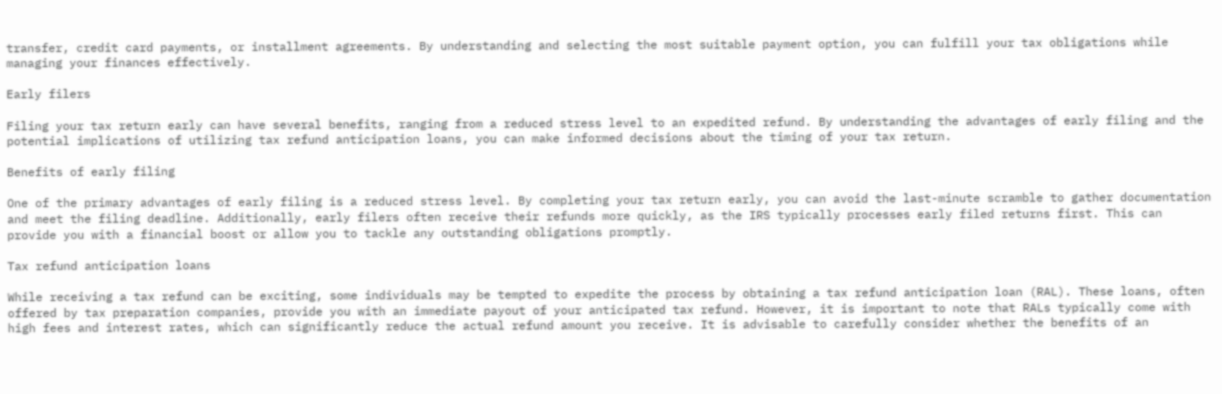transfer, credit card payments, or installment agreements. By understanding and selecting the most suitable payment option, you can fulfill your tax obligations while managing your finances effectively.

Early filers

Filing your tax return early can have several benefits, ranging from a reduced stress level to an expedited refund. By understanding the advantages of early filing and the potential implications of utilizing tax refund anticipation loans, you can make informed decisions about the timing of your tax return.

Benefits of early filing

One of the primary advantages of early filing is a reduced stress level. By completing your tax return early, you can avoid the last-minute scramble to gather documentation and meet the filing deadline. Additionally, early filers often receive their refunds more quickly, as the IRS typically processes early filed returns first. This can provide you with a financial boost or allow you to tackle any outstanding obligations promptly.

Tax refund anticipation loans

While receiving a tax refund can be exciting, some individuals may be tempted to expedite the process by obtaining a tax refund anticipation loan (RAL). These loans, often offered by tax preparation companies, provide you with an immediate payout of your anticipated tax refund. However, it is important to note that RALs typically come with high fees and interest rates, which can significantly reduce the actual refund amount you receive. It is advisable to carefully consider whether the benefits of an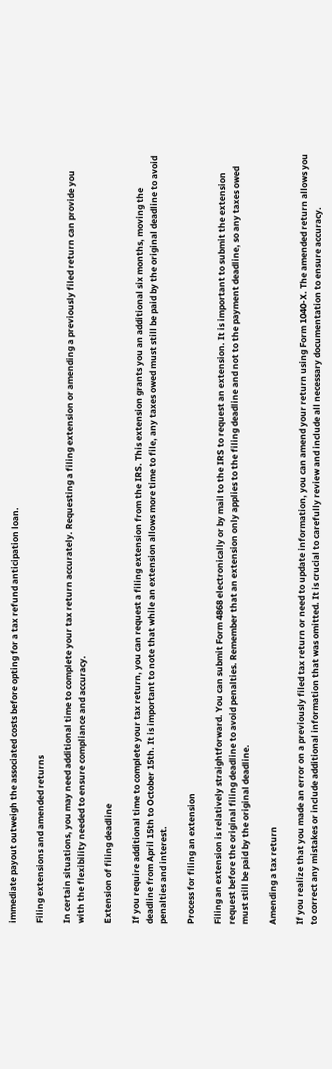immediate payout outweigh the associated costs before opting for a tax refund anticipation loan.

Filing extensions and amended returns

In certain situations, you may need additional time to complete your tax return accurately. Requesting a filing extension or amending a previously filed return can provide you with the flexibility needed to ensure compliance and accuracy.

Extension of filing deadline

If you require additional time to complete your tax return, you can request a filing extension from the IRS. This extension grants you an additional six months, moving the deadline from April 15th to October 15th. It is important to note that while an extension allows more time to file, any taxes owed must still be paid by the original deadline to avoid penalties and interest.

Process for filing an extension

Filing an extension is relatively straightforward. You can submit Form 4868 electronically or by mail to the IRS to request an extension. It is important to submit the extension request before the original filing deadline to avoid penalties. Remember that an extension only applies to the filing deadline and not to the payment deadline, so any taxes owed must still be paid by the original deadline.

Amending a tax return

If you realize that you made an error on a previously filed tax return or need to update information, you can amend your return using Form 1040-X. The amended return allows you to correct any mistakes or include additional information that was omitted. It is crucial to carefully review and include all necessary documentation to ensure accuracy.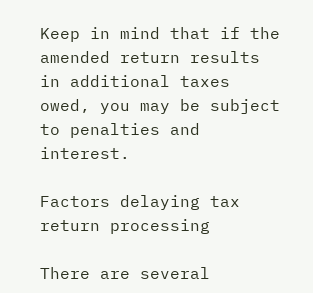Keep in mind that if the amended return results in additional taxes owed, you may be subject to penalties and interest.

Factors delaying tax return processing

There are several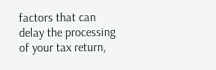factors that can delay the processing of your tax return,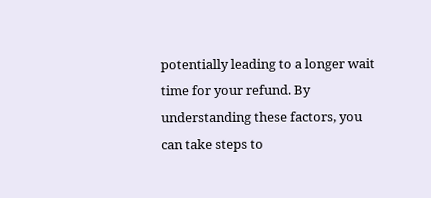potentially leading to a longer wait time for your refund. By understanding these factors, you can take steps to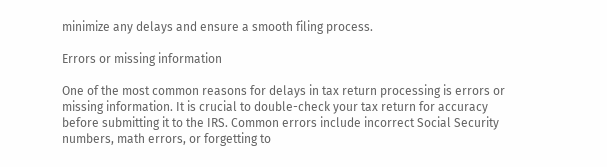minimize any delays and ensure a smooth filing process.

Errors or missing information

One of the most common reasons for delays in tax return processing is errors or missing information. It is crucial to double-check your tax return for accuracy before submitting it to the IRS. Common errors include incorrect Social Security numbers, math errors, or forgetting to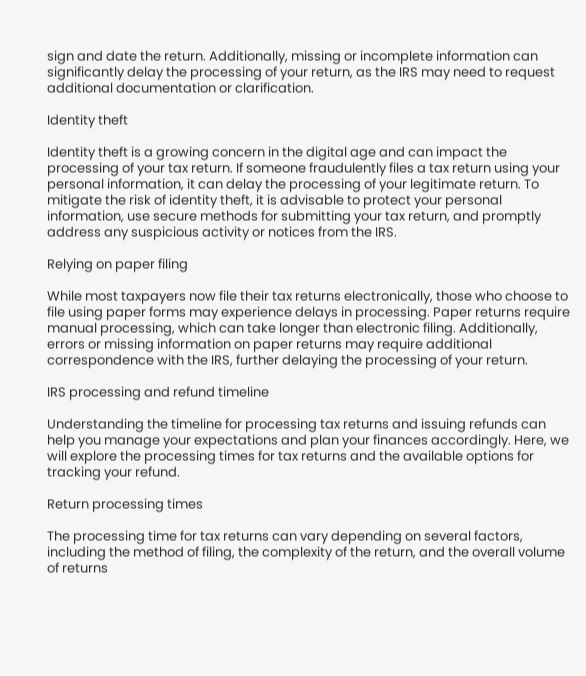sign and date the return. Additionally, missing or incomplete information can significantly delay the processing of your return, as the IRS may need to request additional documentation or clarification.

Identity theft

Identity theft is a growing concern in the digital age and can impact the processing of your tax return. If someone fraudulently files a tax return using your personal information, it can delay the processing of your legitimate return. To mitigate the risk of identity theft, it is advisable to protect your personal information, use secure methods for submitting your tax return, and promptly address any suspicious activity or notices from the IRS.

Relying on paper filing

While most taxpayers now file their tax returns electronically, those who choose to file using paper forms may experience delays in processing. Paper returns require manual processing, which can take longer than electronic filing. Additionally, errors or missing information on paper returns may require additional correspondence with the IRS, further delaying the processing of your return.

IRS processing and refund timeline

Understanding the timeline for processing tax returns and issuing refunds can help you manage your expectations and plan your finances accordingly. Here, we will explore the processing times for tax returns and the available options for tracking your refund.

Return processing times

The processing time for tax returns can vary depending on several factors, including the method of filing, the complexity of the return, and the overall volume of returns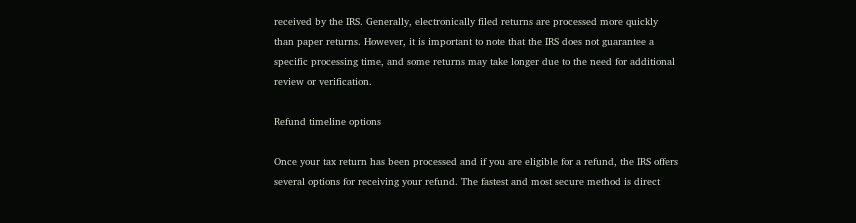received by the IRS. Generally, electronically filed returns are processed more quickly than paper returns. However, it is important to note that the IRS does not guarantee a specific processing time, and some returns may take longer due to the need for additional review or verification.

Refund timeline options

Once your tax return has been processed and if you are eligible for a refund, the IRS offers several options for receiving your refund. The fastest and most secure method is direct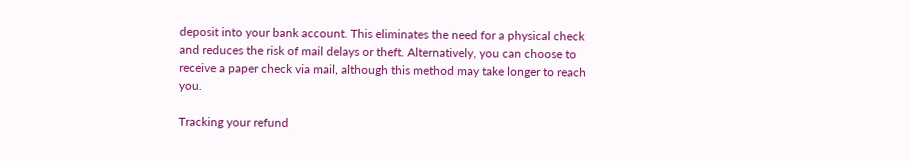deposit into your bank account. This eliminates the need for a physical check and reduces the risk of mail delays or theft. Alternatively, you can choose to receive a paper check via mail, although this method may take longer to reach you.

Tracking your refund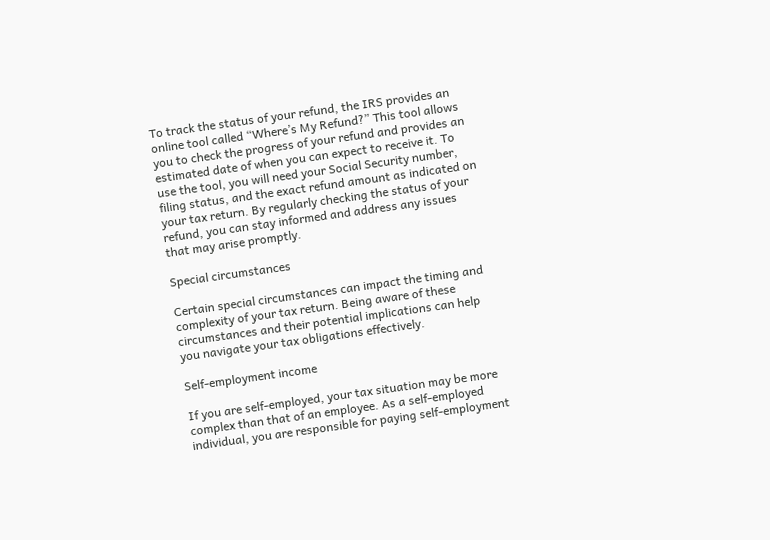To track the status of your refund, the IRS provides an online tool called “Where’s My Refund?” This tool allows you to check the progress of your refund and provides an estimated date of when you can expect to receive it. To use the tool, you will need your Social Security number, filing status, and the exact refund amount as indicated on your tax return. By regularly checking the status of your refund, you can stay informed and address any issues that may arise promptly.

Special circumstances

Certain special circumstances can impact the timing and complexity of your tax return. Being aware of these circumstances and their potential implications can help you navigate your tax obligations effectively.

Self-employment income

If you are self-employed, your tax situation may be more complex than that of an employee. As a self-employed individual, you are responsible for paying self-employment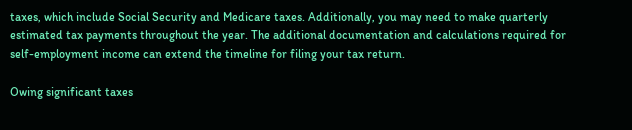taxes, which include Social Security and Medicare taxes. Additionally, you may need to make quarterly estimated tax payments throughout the year. The additional documentation and calculations required for self-employment income can extend the timeline for filing your tax return.

Owing significant taxes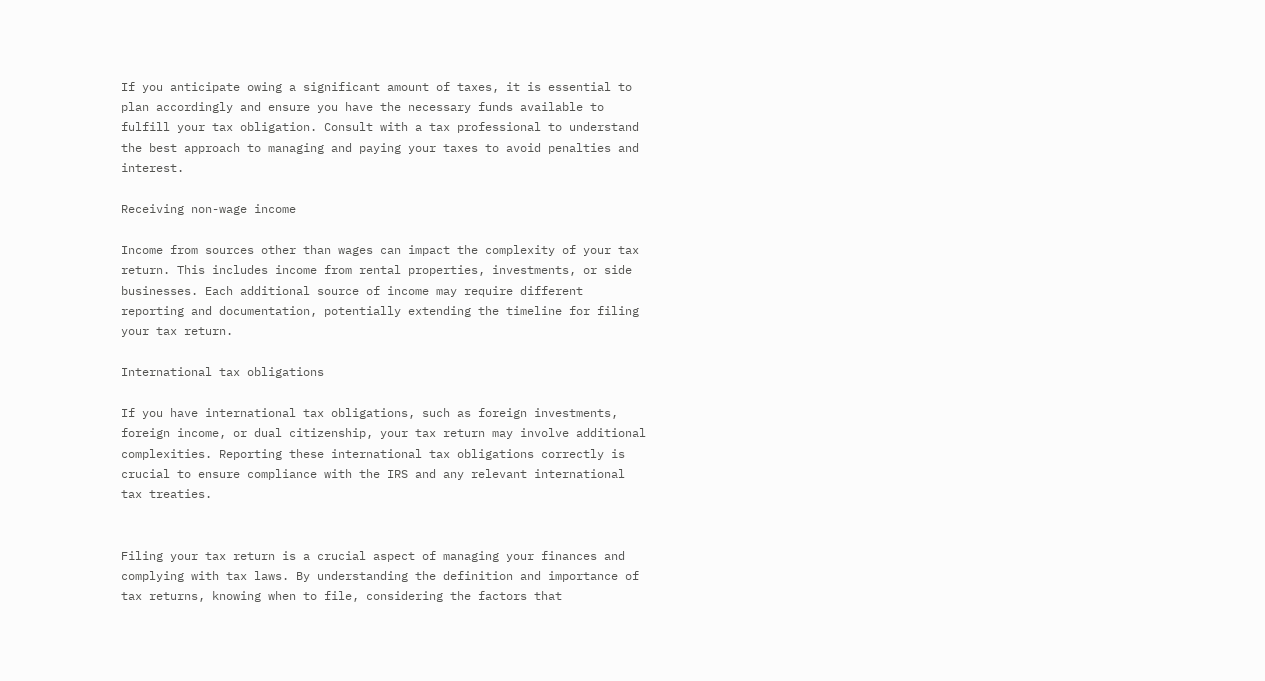If you anticipate owing a significant amount of taxes, it is essential to plan accordingly and ensure you have the necessary funds available to fulfill your tax obligation. Consult with a tax professional to understand the best approach to managing and paying your taxes to avoid penalties and interest.

Receiving non-wage income

Income from sources other than wages can impact the complexity of your tax return. This includes income from rental properties, investments, or side businesses. Each additional source of income may require different reporting and documentation, potentially extending the timeline for filing your tax return.

International tax obligations

If you have international tax obligations, such as foreign investments, foreign income, or dual citizenship, your tax return may involve additional complexities. Reporting these international tax obligations correctly is crucial to ensure compliance with the IRS and any relevant international tax treaties.


Filing your tax return is a crucial aspect of managing your finances and complying with tax laws. By understanding the definition and importance of tax returns, knowing when to file, considering the factors that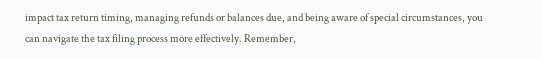impact tax return timing, managing refunds or balances due, and being aware of special circumstances, you can navigate the tax filing process more effectively. Remember,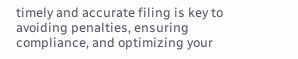timely and accurate filing is key to avoiding penalties, ensuring compliance, and optimizing your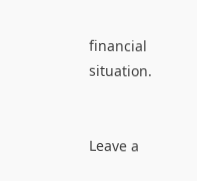financial situation.


Leave a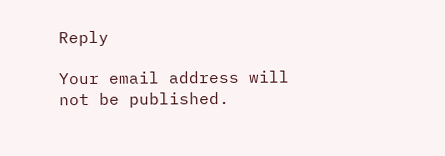Reply

Your email address will not be published.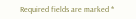Required fields are marked *